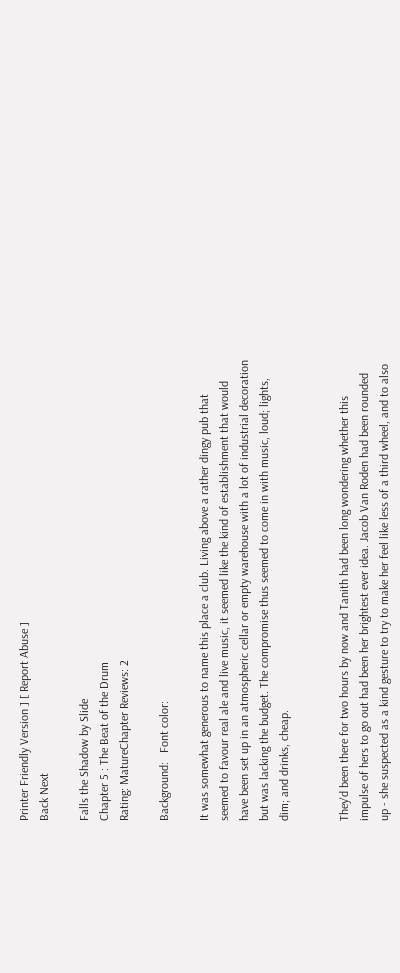Printer Friendly Version ] [ Report Abuse ]
Back Next

Falls the Shadow by Slide
Chapter 5 : The Beat of the Drum
Rating: MatureChapter Reviews: 2

Background:   Font color:

It was somewhat generous to name this place a club. Living above a rather dingy pub that seemed to favour real ale and live music, it seemed like the kind of establishment that would have been set up in an atmospheric cellar or empty warehouse with a lot of industrial decoration but was lacking the budget. The compromise thus seemed to come in with music, loud; lights, dim; and drinks, cheap.


They'd been there for two hours by now and Tanith had been long wondering whether this impulse of hers to go out had been her brightest ever idea. Jacob Van Roden had been rounded up - she suspected as a kind gesture to try to make her feel like less of a third wheel, and to also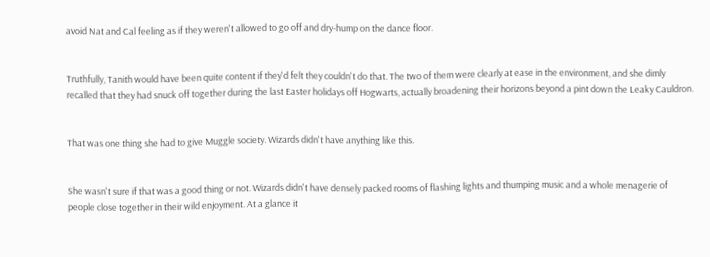avoid Nat and Cal feeling as if they weren't allowed to go off and dry-hump on the dance floor.


Truthfully, Tanith would have been quite content if they'd felt they couldn't do that. The two of them were clearly at ease in the environment, and she dimly recalled that they had snuck off together during the last Easter holidays off Hogwarts, actually broadening their horizons beyond a pint down the Leaky Cauldron.


That was one thing she had to give Muggle society. Wizards didn't have anything like this.


She wasn't sure if that was a good thing or not. Wizards didn't have densely packed rooms of flashing lights and thumping music and a whole menagerie of people close together in their wild enjoyment. At a glance it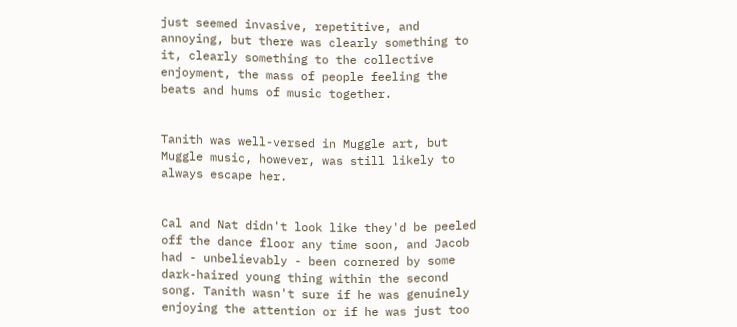just seemed invasive, repetitive, and annoying, but there was clearly something to it, clearly something to the collective enjoyment, the mass of people feeling the beats and hums of music together.


Tanith was well-versed in Muggle art, but Muggle music, however, was still likely to always escape her.


Cal and Nat didn't look like they'd be peeled off the dance floor any time soon, and Jacob had - unbelievably - been cornered by some dark-haired young thing within the second song. Tanith wasn't sure if he was genuinely enjoying the attention or if he was just too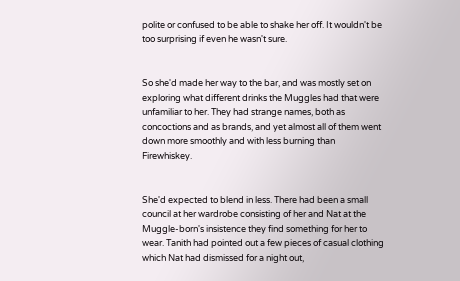polite or confused to be able to shake her off. It wouldn't be too surprising if even he wasn't sure.


So she'd made her way to the bar, and was mostly set on exploring what different drinks the Muggles had that were unfamiliar to her. They had strange names, both as concoctions and as brands, and yet almost all of them went down more smoothly and with less burning than Firewhiskey.


She'd expected to blend in less. There had been a small council at her wardrobe consisting of her and Nat at the Muggle-born's insistence they find something for her to wear. Tanith had pointed out a few pieces of casual clothing which Nat had dismissed for a night out,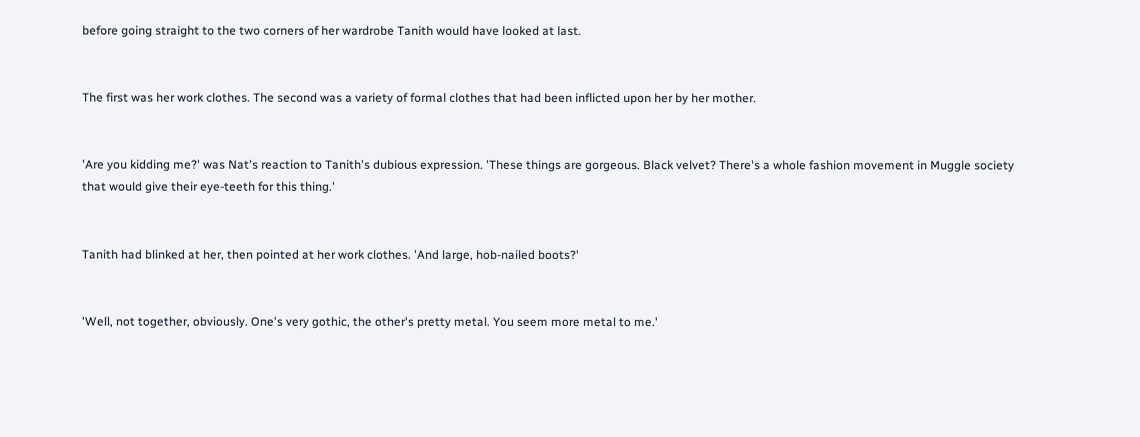before going straight to the two corners of her wardrobe Tanith would have looked at last.


The first was her work clothes. The second was a variety of formal clothes that had been inflicted upon her by her mother.


'Are you kidding me?' was Nat's reaction to Tanith's dubious expression. 'These things are gorgeous. Black velvet? There's a whole fashion movement in Muggle society that would give their eye-teeth for this thing.'


Tanith had blinked at her, then pointed at her work clothes. 'And large, hob-nailed boots?'


'Well, not together, obviously. One's very gothic, the other's pretty metal. You seem more metal to me.'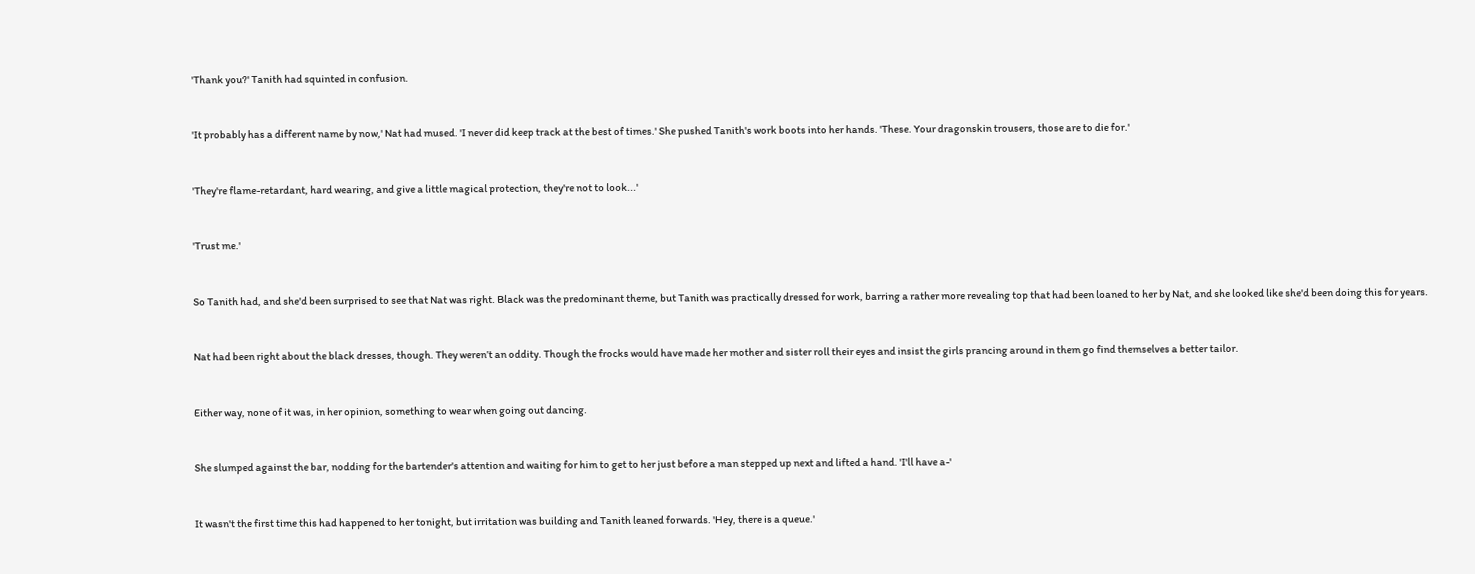'Thank you?' Tanith had squinted in confusion.


'It probably has a different name by now,' Nat had mused. 'I never did keep track at the best of times.' She pushed Tanith's work boots into her hands. 'These. Your dragonskin trousers, those are to die for.'


'They're flame-retardant, hard wearing, and give a little magical protection, they're not to look...'


'Trust me.'


So Tanith had, and she'd been surprised to see that Nat was right. Black was the predominant theme, but Tanith was practically dressed for work, barring a rather more revealing top that had been loaned to her by Nat, and she looked like she'd been doing this for years.


Nat had been right about the black dresses, though. They weren’t an oddity. Though the frocks would have made her mother and sister roll their eyes and insist the girls prancing around in them go find themselves a better tailor.


Either way, none of it was, in her opinion, something to wear when going out dancing.


She slumped against the bar, nodding for the bartender's attention and waiting for him to get to her just before a man stepped up next and lifted a hand. 'I'll have a-'


It wasn't the first time this had happened to her tonight, but irritation was building and Tanith leaned forwards. 'Hey, there is a queue.'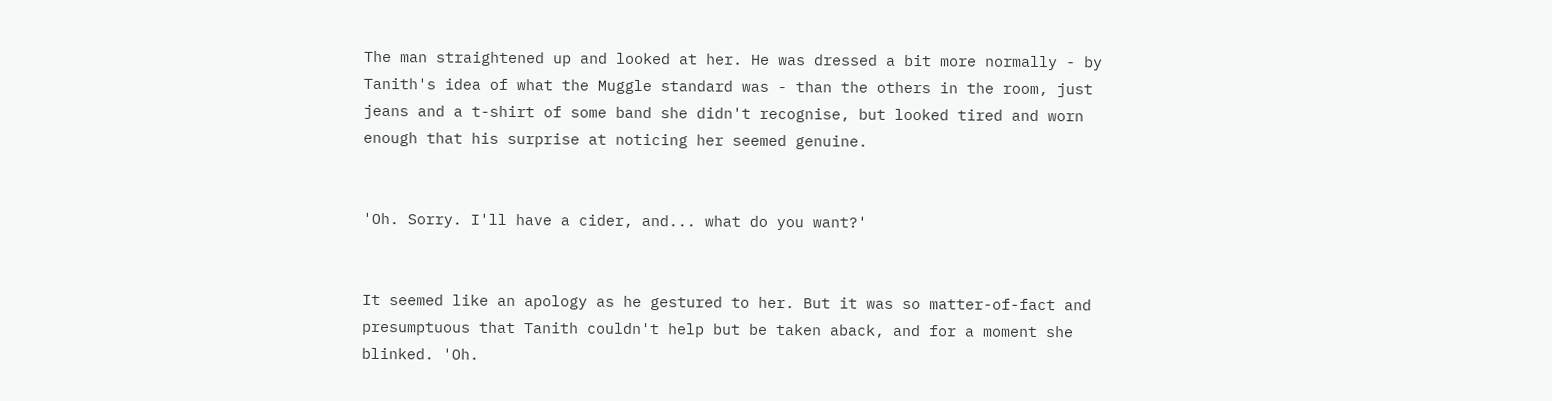The man straightened up and looked at her. He was dressed a bit more normally - by Tanith's idea of what the Muggle standard was - than the others in the room, just jeans and a t-shirt of some band she didn't recognise, but looked tired and worn enough that his surprise at noticing her seemed genuine.


'Oh. Sorry. I'll have a cider, and... what do you want?'


It seemed like an apology as he gestured to her. But it was so matter-of-fact and presumptuous that Tanith couldn't help but be taken aback, and for a moment she blinked. 'Oh.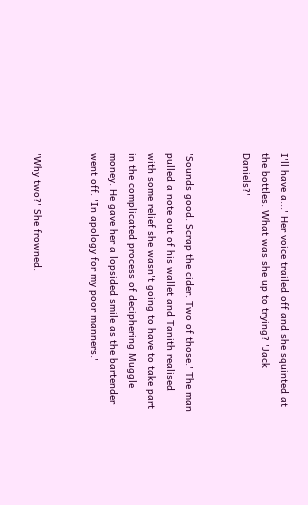I'll have a...' Her voice trailed off and she squinted at the bottles. What was she up to trying? 'Jack Daniels?'


'Sounds good. Scrap the cider. Two of those.' The man pulled a note out of his wallet and Tanith realised with some relief she wasn't going to have to take part in the complicated process of deciphering Muggle money. He gave her a lopsided smile as the bartender went off. 'In apology for my poor manners.'


'Why two?' She frowned.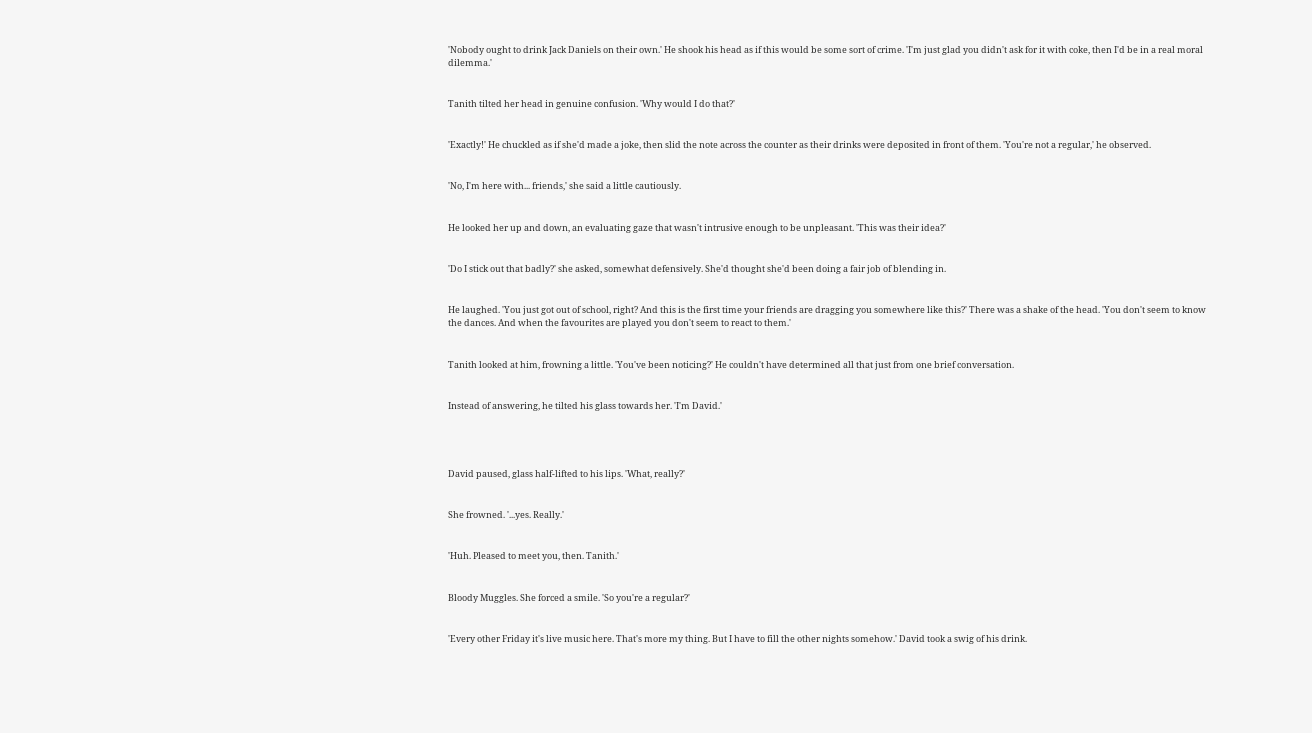'Nobody ought to drink Jack Daniels on their own.' He shook his head as if this would be some sort of crime. 'I'm just glad you didn't ask for it with coke, then I'd be in a real moral dilemma.'


Tanith tilted her head in genuine confusion. 'Why would I do that?'


'Exactly!' He chuckled as if she'd made a joke, then slid the note across the counter as their drinks were deposited in front of them. 'You're not a regular,' he observed.


'No, I'm here with... friends,' she said a little cautiously.


He looked her up and down, an evaluating gaze that wasn't intrusive enough to be unpleasant. 'This was their idea?'


'Do I stick out that badly?' she asked, somewhat defensively. She'd thought she'd been doing a fair job of blending in.


He laughed. 'You just got out of school, right? And this is the first time your friends are dragging you somewhere like this?' There was a shake of the head. 'You don't seem to know the dances. And when the favourites are played you don't seem to react to them.'


Tanith looked at him, frowning a little. 'You've been noticing?' He couldn't have determined all that just from one brief conversation.


Instead of answering, he tilted his glass towards her. 'I'm David.'




David paused, glass half-lifted to his lips. 'What, really?'


She frowned. '...yes. Really.'


'Huh. Pleased to meet you, then. Tanith.'


Bloody Muggles. She forced a smile. 'So you're a regular?'


'Every other Friday it's live music here. That's more my thing. But I have to fill the other nights somehow.' David took a swig of his drink.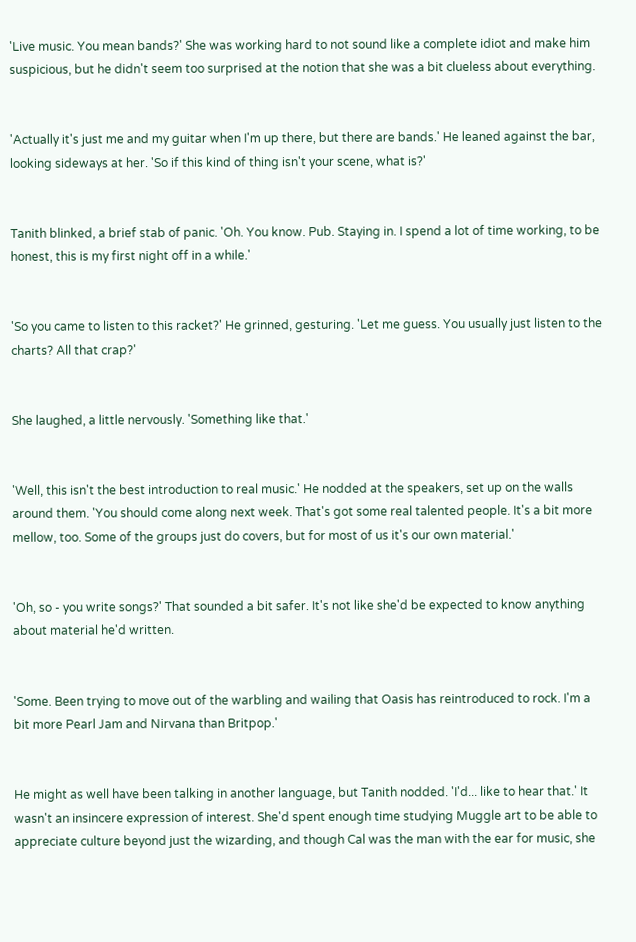'Live music. You mean bands?' She was working hard to not sound like a complete idiot and make him suspicious, but he didn't seem too surprised at the notion that she was a bit clueless about everything.


'Actually it's just me and my guitar when I'm up there, but there are bands.' He leaned against the bar, looking sideways at her. 'So if this kind of thing isn't your scene, what is?'


Tanith blinked, a brief stab of panic. 'Oh. You know. Pub. Staying in. I spend a lot of time working, to be honest, this is my first night off in a while.'


'So you came to listen to this racket?' He grinned, gesturing. 'Let me guess. You usually just listen to the charts? All that crap?'


She laughed, a little nervously. 'Something like that.'


'Well, this isn't the best introduction to real music.' He nodded at the speakers, set up on the walls around them. 'You should come along next week. That's got some real talented people. It's a bit more mellow, too. Some of the groups just do covers, but for most of us it's our own material.'


'Oh, so - you write songs?' That sounded a bit safer. It's not like she'd be expected to know anything about material he'd written.


'Some. Been trying to move out of the warbling and wailing that Oasis has reintroduced to rock. I'm a bit more Pearl Jam and Nirvana than Britpop.'


He might as well have been talking in another language, but Tanith nodded. 'I'd... like to hear that.' It wasn't an insincere expression of interest. She'd spent enough time studying Muggle art to be able to appreciate culture beyond just the wizarding, and though Cal was the man with the ear for music, she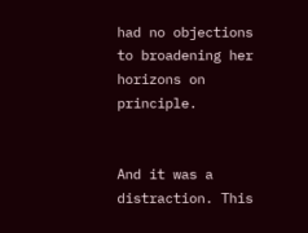had no objections to broadening her horizons on principle.


And it was a distraction. This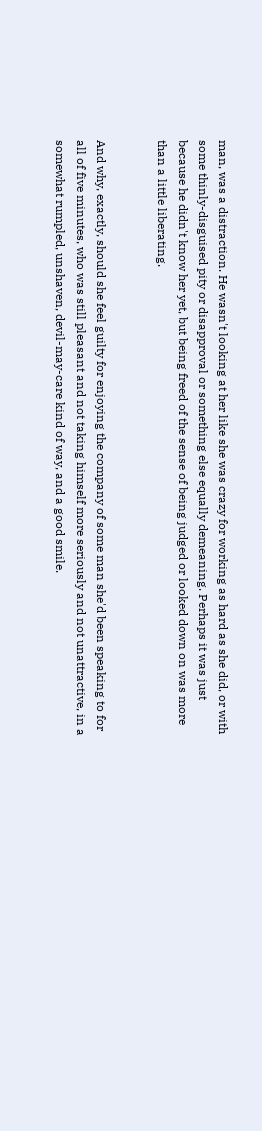man, was a distraction. He wasn't looking at her like she was crazy for working as hard as she did, or with some thinly-disguised pity or disapproval or something else equally demeaning. Perhaps it was just because he didn't know her yet, but being freed of the sense of being judged or looked down on was more than a little liberating.


And why, exactly, should she feel guilty for enjoying the company of some man she'd been speaking to for all of five minutes, who was still pleasant and not taking himself more seriously and not unattractive, in a somewhat rumpled, unshaven, devil-may-care kind of way, and a good smile.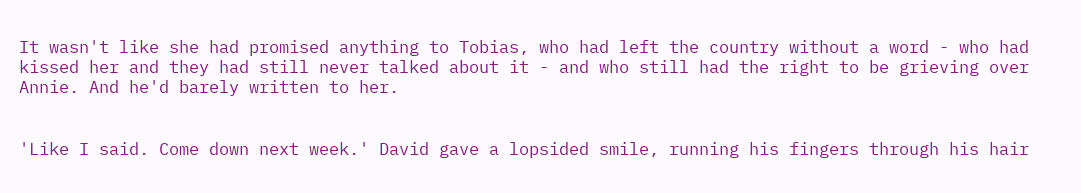It wasn't like she had promised anything to Tobias, who had left the country without a word - who had kissed her and they had still never talked about it - and who still had the right to be grieving over Annie. And he'd barely written to her.


'Like I said. Come down next week.' David gave a lopsided smile, running his fingers through his hair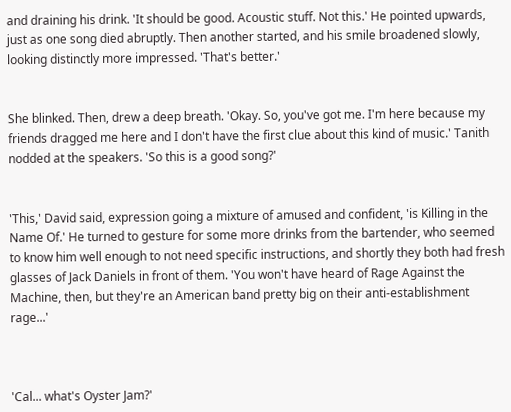and draining his drink. 'It should be good. Acoustic stuff. Not this.' He pointed upwards, just as one song died abruptly. Then another started, and his smile broadened slowly, looking distinctly more impressed. 'That's better.'


She blinked. Then, drew a deep breath. 'Okay. So, you've got me. I'm here because my friends dragged me here and I don't have the first clue about this kind of music.' Tanith nodded at the speakers. 'So this is a good song?'


'This,' David said, expression going a mixture of amused and confident, 'is Killing in the Name Of.' He turned to gesture for some more drinks from the bartender, who seemed to know him well enough to not need specific instructions, and shortly they both had fresh glasses of Jack Daniels in front of them. 'You won't have heard of Rage Against the Machine, then, but they're an American band pretty big on their anti-establishment rage...'



'Cal... what's Oyster Jam?'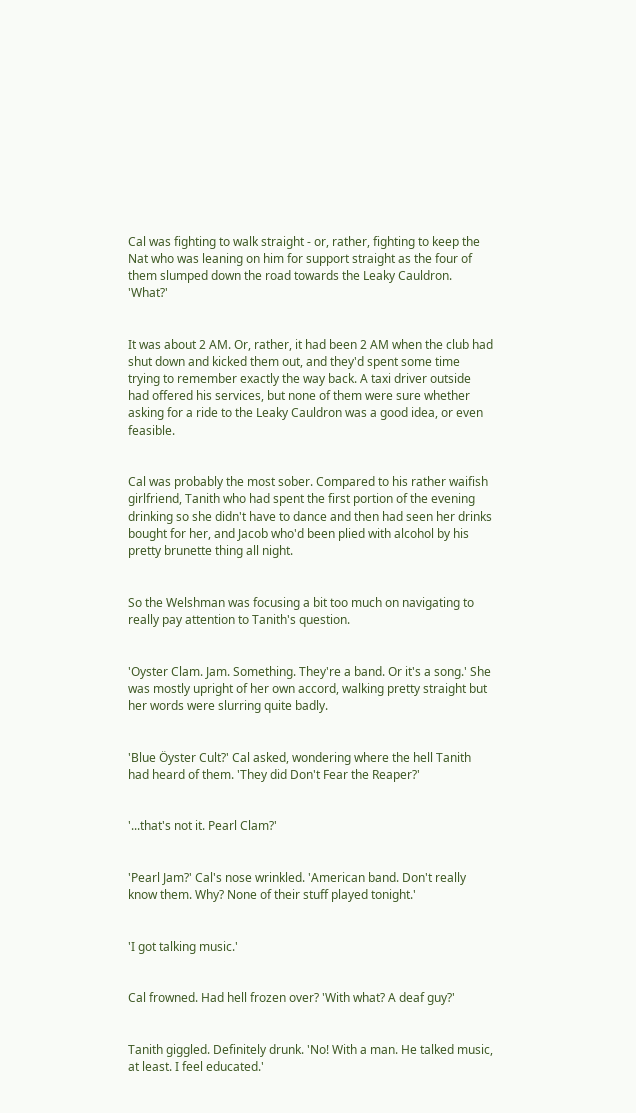Cal was fighting to walk straight - or, rather, fighting to keep the Nat who was leaning on him for support straight as the four of them slumped down the road towards the Leaky Cauldron. 'What?'


It was about 2 AM. Or, rather, it had been 2 AM when the club had shut down and kicked them out, and they'd spent some time trying to remember exactly the way back. A taxi driver outside had offered his services, but none of them were sure whether asking for a ride to the Leaky Cauldron was a good idea, or even feasible.


Cal was probably the most sober. Compared to his rather waifish girlfriend, Tanith who had spent the first portion of the evening drinking so she didn't have to dance and then had seen her drinks bought for her, and Jacob who'd been plied with alcohol by his pretty brunette thing all night.


So the Welshman was focusing a bit too much on navigating to really pay attention to Tanith's question.


'Oyster Clam. Jam. Something. They're a band. Or it's a song.' She was mostly upright of her own accord, walking pretty straight but her words were slurring quite badly.


'Blue Öyster Cult?' Cal asked, wondering where the hell Tanith had heard of them. 'They did Don't Fear the Reaper?'


'...that's not it. Pearl Clam?'


'Pearl Jam?' Cal's nose wrinkled. 'American band. Don't really know them. Why? None of their stuff played tonight.'


'I got talking music.'


Cal frowned. Had hell frozen over? 'With what? A deaf guy?'


Tanith giggled. Definitely drunk. 'No! With a man. He talked music, at least. I feel educated.'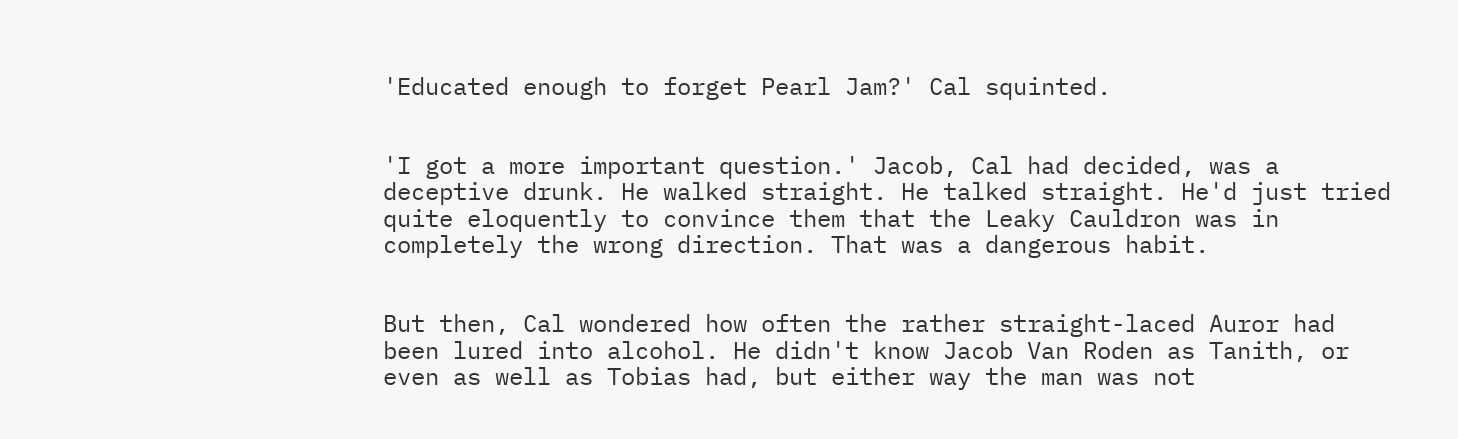'Educated enough to forget Pearl Jam?' Cal squinted.


'I got a more important question.' Jacob, Cal had decided, was a deceptive drunk. He walked straight. He talked straight. He'd just tried quite eloquently to convince them that the Leaky Cauldron was in completely the wrong direction. That was a dangerous habit.


But then, Cal wondered how often the rather straight-laced Auror had been lured into alcohol. He didn't know Jacob Van Roden as Tanith, or even as well as Tobias had, but either way the man was not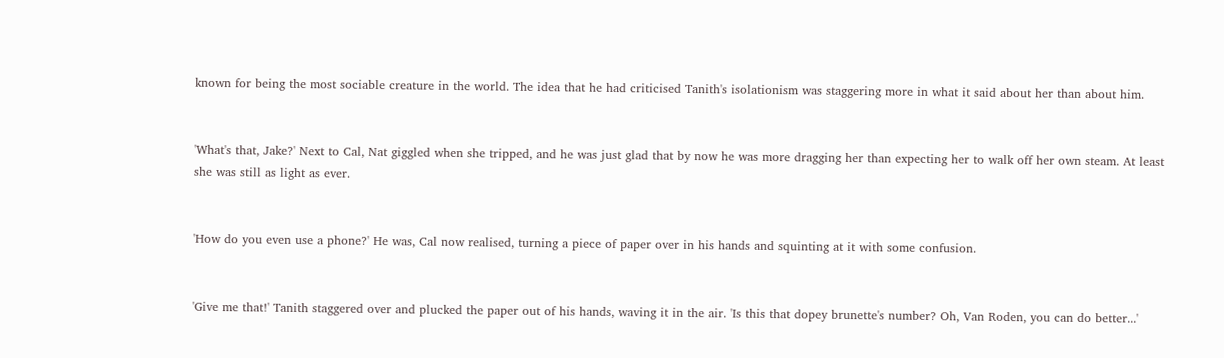known for being the most sociable creature in the world. The idea that he had criticised Tanith's isolationism was staggering more in what it said about her than about him.


'What's that, Jake?' Next to Cal, Nat giggled when she tripped, and he was just glad that by now he was more dragging her than expecting her to walk off her own steam. At least she was still as light as ever.


'How do you even use a phone?' He was, Cal now realised, turning a piece of paper over in his hands and squinting at it with some confusion.


'Give me that!' Tanith staggered over and plucked the paper out of his hands, waving it in the air. 'Is this that dopey brunette's number? Oh, Van Roden, you can do better...'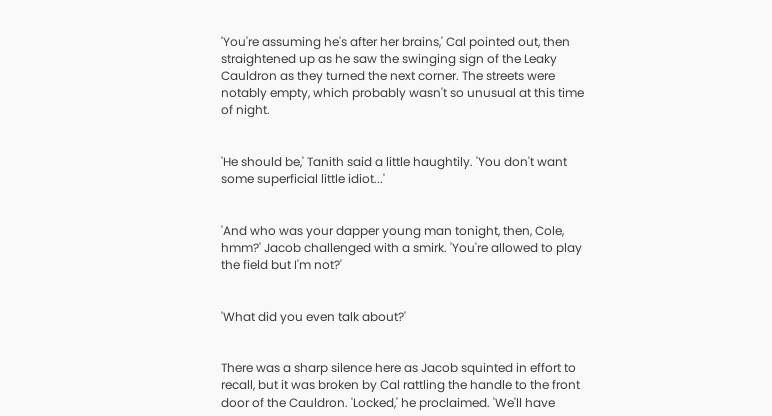'You're assuming he's after her brains,' Cal pointed out, then straightened up as he saw the swinging sign of the Leaky Cauldron as they turned the next corner. The streets were notably empty, which probably wasn't so unusual at this time of night.


'He should be,' Tanith said a little haughtily. 'You don't want some superficial little idiot...'


'And who was your dapper young man tonight, then, Cole, hmm?' Jacob challenged with a smirk. 'You're allowed to play the field but I'm not?'


'What did you even talk about?'


There was a sharp silence here as Jacob squinted in effort to recall, but it was broken by Cal rattling the handle to the front door of the Cauldron. 'Locked,' he proclaimed. 'We'll have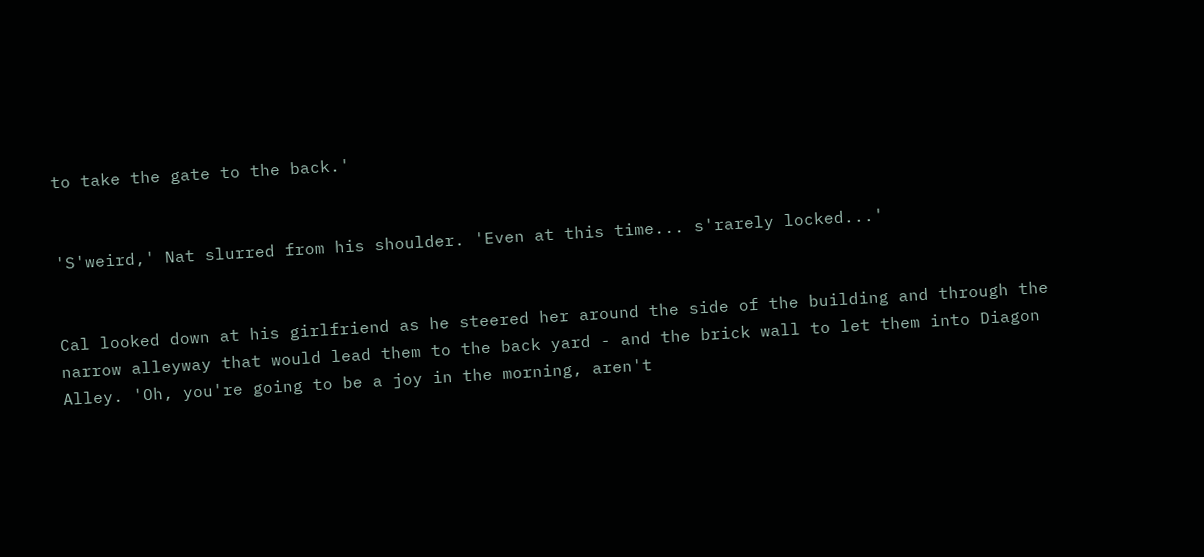to take the gate to the back.'


'S'weird,' Nat slurred from his shoulder. 'Even at this time... s'rarely locked...'


Cal looked down at his girlfriend as he steered her around the side of the building and through the narrow alleyway that would lead them to the back yard - and the brick wall to let them into Diagon Alley. 'Oh, you're going to be a joy in the morning, aren't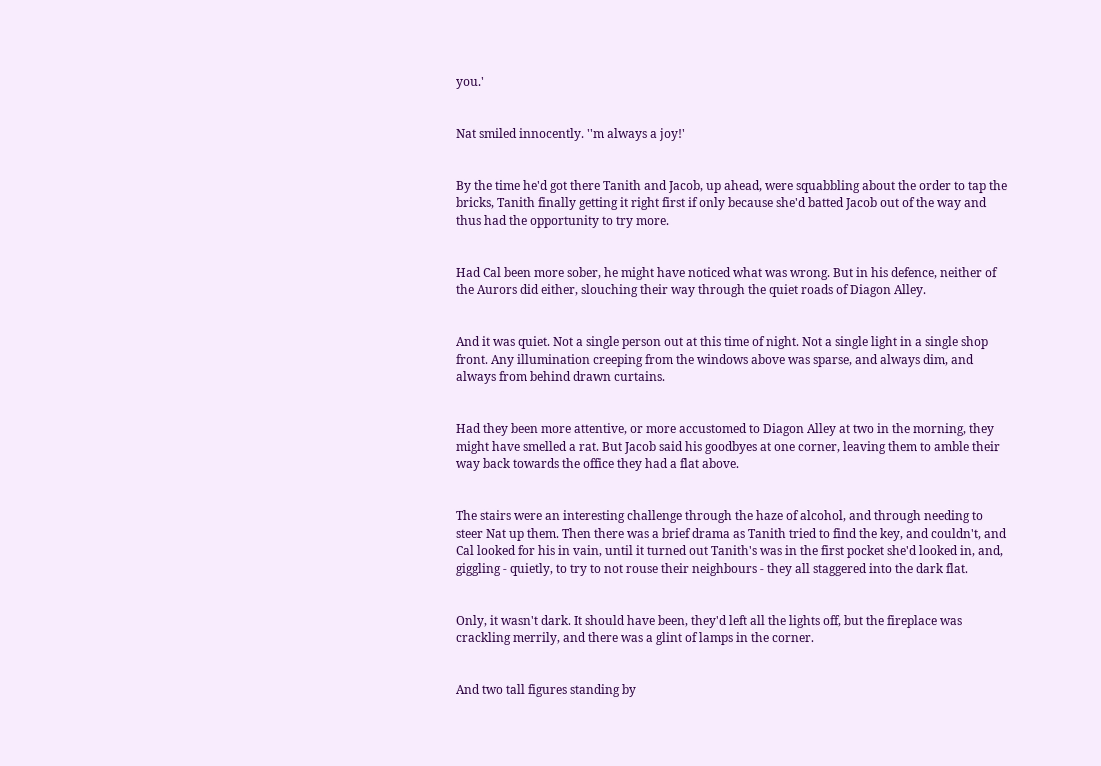you.'


Nat smiled innocently. ''m always a joy!'


By the time he'd got there Tanith and Jacob, up ahead, were squabbling about the order to tap the bricks, Tanith finally getting it right first if only because she'd batted Jacob out of the way and thus had the opportunity to try more.


Had Cal been more sober, he might have noticed what was wrong. But in his defence, neither of the Aurors did either, slouching their way through the quiet roads of Diagon Alley.


And it was quiet. Not a single person out at this time of night. Not a single light in a single shop front. Any illumination creeping from the windows above was sparse, and always dim, and always from behind drawn curtains.


Had they been more attentive, or more accustomed to Diagon Alley at two in the morning, they might have smelled a rat. But Jacob said his goodbyes at one corner, leaving them to amble their way back towards the office they had a flat above.


The stairs were an interesting challenge through the haze of alcohol, and through needing to steer Nat up them. Then there was a brief drama as Tanith tried to find the key, and couldn't, and Cal looked for his in vain, until it turned out Tanith's was in the first pocket she'd looked in, and, giggling - quietly, to try to not rouse their neighbours - they all staggered into the dark flat.


Only, it wasn't dark. It should have been, they'd left all the lights off, but the fireplace was crackling merrily, and there was a glint of lamps in the corner.


And two tall figures standing by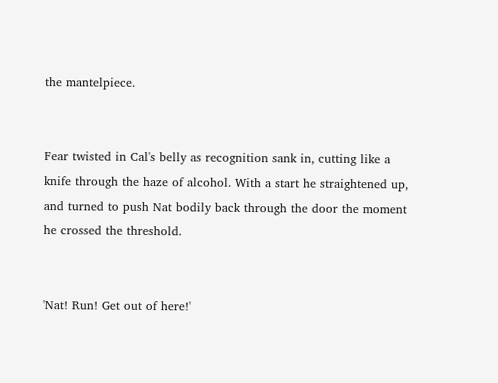the mantelpiece.


Fear twisted in Cal's belly as recognition sank in, cutting like a knife through the haze of alcohol. With a start he straightened up, and turned to push Nat bodily back through the door the moment he crossed the threshold.


'Nat! Run! Get out of here!'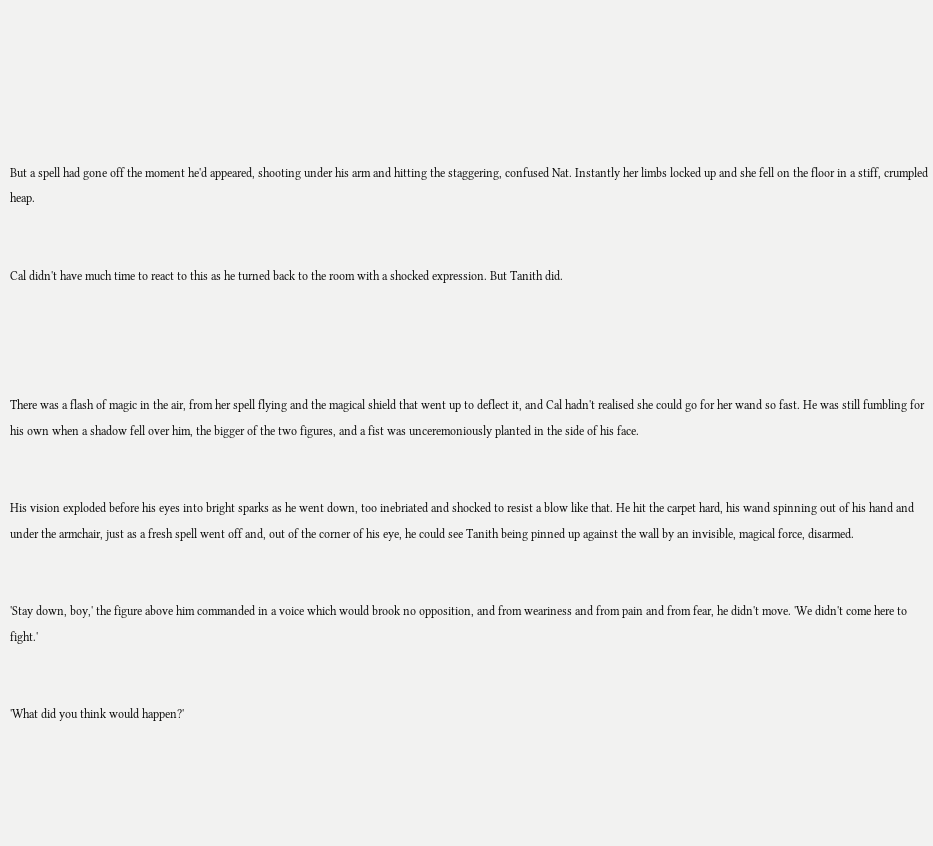But a spell had gone off the moment he'd appeared, shooting under his arm and hitting the staggering, confused Nat. Instantly her limbs locked up and she fell on the floor in a stiff, crumpled heap.


Cal didn't have much time to react to this as he turned back to the room with a shocked expression. But Tanith did.




There was a flash of magic in the air, from her spell flying and the magical shield that went up to deflect it, and Cal hadn't realised she could go for her wand so fast. He was still fumbling for his own when a shadow fell over him, the bigger of the two figures, and a fist was unceremoniously planted in the side of his face.


His vision exploded before his eyes into bright sparks as he went down, too inebriated and shocked to resist a blow like that. He hit the carpet hard, his wand spinning out of his hand and under the armchair, just as a fresh spell went off and, out of the corner of his eye, he could see Tanith being pinned up against the wall by an invisible, magical force, disarmed.


'Stay down, boy,' the figure above him commanded in a voice which would brook no opposition, and from weariness and from pain and from fear, he didn't move. 'We didn't come here to fight.'


'What did you think would happen?'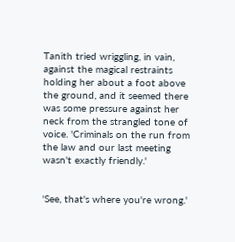Tanith tried wriggling, in vain, against the magical restraints holding her about a foot above the ground, and it seemed there was some pressure against her neck from the strangled tone of voice. 'Criminals on the run from the law and our last meeting wasn't exactly friendly.'


'See, that's where you're wrong.'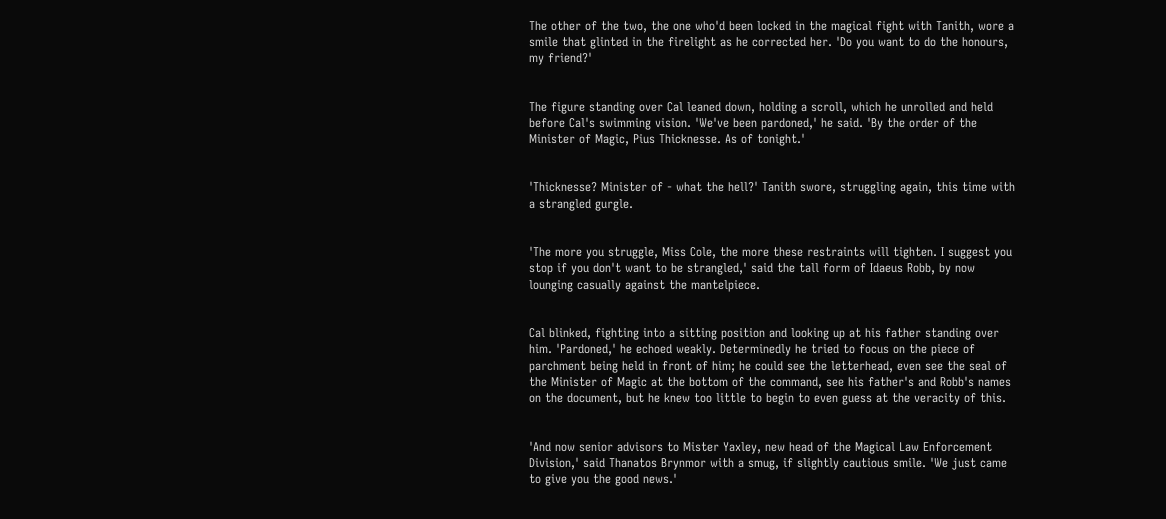The other of the two, the one who'd been locked in the magical fight with Tanith, wore a smile that glinted in the firelight as he corrected her. 'Do you want to do the honours, my friend?'


The figure standing over Cal leaned down, holding a scroll, which he unrolled and held before Cal's swimming vision. 'We've been pardoned,' he said. 'By the order of the Minister of Magic, Pius Thicknesse. As of tonight.'


'Thicknesse? Minister of - what the hell?' Tanith swore, struggling again, this time with a strangled gurgle.


'The more you struggle, Miss Cole, the more these restraints will tighten. I suggest you stop if you don't want to be strangled,' said the tall form of Idaeus Robb, by now lounging casually against the mantelpiece.


Cal blinked, fighting into a sitting position and looking up at his father standing over him. 'Pardoned,' he echoed weakly. Determinedly he tried to focus on the piece of parchment being held in front of him; he could see the letterhead, even see the seal of the Minister of Magic at the bottom of the command, see his father's and Robb's names on the document, but he knew too little to begin to even guess at the veracity of this.


'And now senior advisors to Mister Yaxley, new head of the Magical Law Enforcement Division,' said Thanatos Brynmor with a smug, if slightly cautious smile. 'We just came to give you the good news.'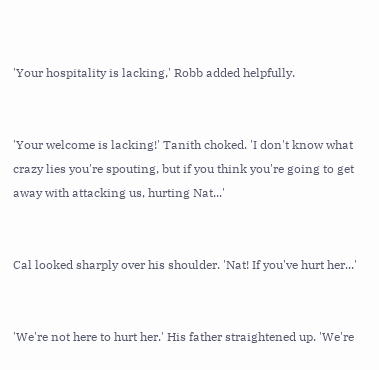'Your hospitality is lacking,' Robb added helpfully.


'Your welcome is lacking!' Tanith choked. 'I don't know what crazy lies you're spouting, but if you think you're going to get away with attacking us, hurting Nat...'


Cal looked sharply over his shoulder. 'Nat! If you've hurt her...'


'We're not here to hurt her.' His father straightened up. 'We're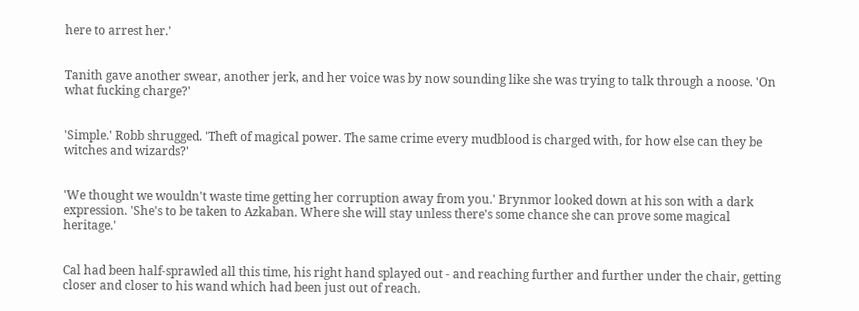here to arrest her.'


Tanith gave another swear, another jerk, and her voice was by now sounding like she was trying to talk through a noose. 'On what fucking charge?'


'Simple.' Robb shrugged. 'Theft of magical power. The same crime every mudblood is charged with, for how else can they be witches and wizards?'


'We thought we wouldn't waste time getting her corruption away from you.' Brynmor looked down at his son with a dark expression. 'She's to be taken to Azkaban. Where she will stay unless there's some chance she can prove some magical heritage.'


Cal had been half-sprawled all this time, his right hand splayed out - and reaching further and further under the chair, getting closer and closer to his wand which had been just out of reach.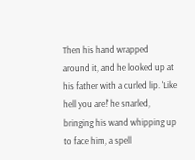Then his hand wrapped around it, and he looked up at his father with a curled lip. 'Like hell you are!' he snarled, bringing his wand whipping up to face him, a spell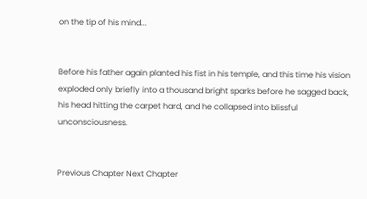on the tip of his mind...


Before his father again planted his fist in his temple, and this time his vision exploded only briefly into a thousand bright sparks before he sagged back, his head hitting the carpet hard, and he collapsed into blissful unconsciousness.


Previous Chapter Next Chapter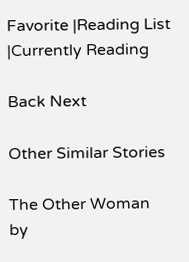Favorite |Reading List |Currently Reading

Back Next

Other Similar Stories

The Other Woman
by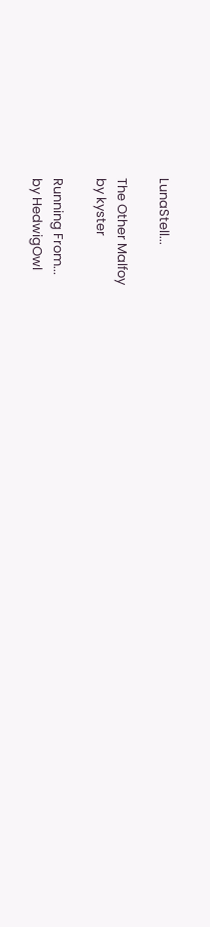LunaStell...

The Other Malfoy
by kyster

Running From...
by HedwigOwl